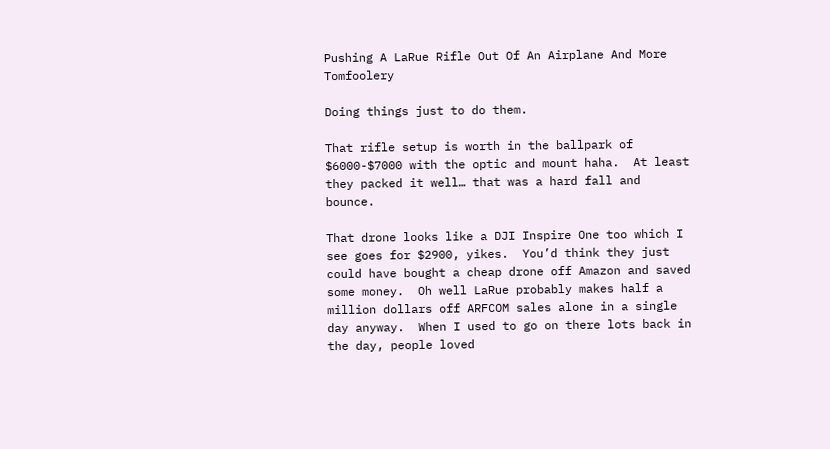Pushing A LaRue Rifle Out Of An Airplane And More Tomfoolery

Doing things just to do them.

That rifle setup is worth in the ballpark of $6000-$7000 with the optic and mount haha.  At least they packed it well… that was a hard fall and bounce.

That drone looks like a DJI Inspire One too which I see goes for $2900, yikes.  You’d think they just could have bought a cheap drone off Amazon and saved some money.  Oh well LaRue probably makes half a million dollars off ARFCOM sales alone in a single day anyway.  When I used to go on there lots back in the day, people loved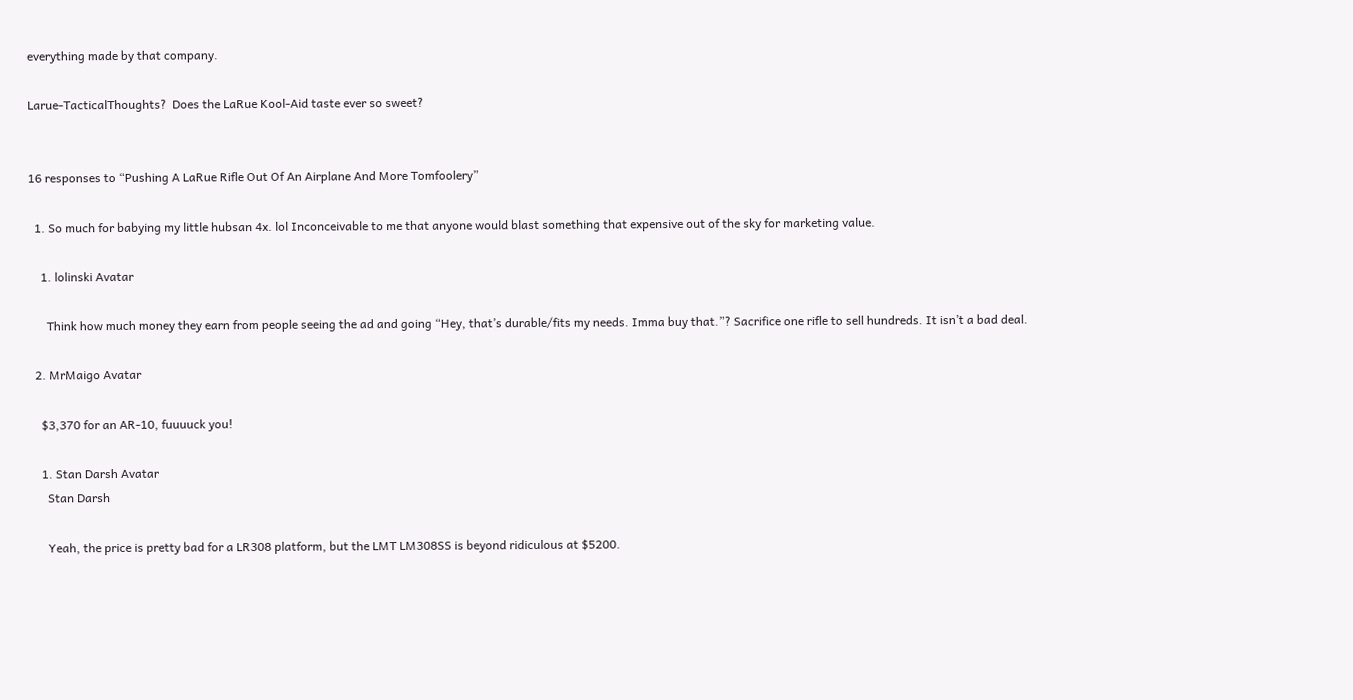everything made by that company.

Larue-TacticalThoughts?  Does the LaRue Kool-Aid taste ever so sweet?


16 responses to “Pushing A LaRue Rifle Out Of An Airplane And More Tomfoolery”

  1. So much for babying my little hubsan 4x. lol Inconceivable to me that anyone would blast something that expensive out of the sky for marketing value.

    1. lolinski Avatar

      Think how much money they earn from people seeing the ad and going “Hey, that’s durable/fits my needs. Imma buy that.”? Sacrifice one rifle to sell hundreds. It isn’t a bad deal.

  2. MrMaigo Avatar

    $3,370 for an AR-10, fuuuuck you!

    1. Stan Darsh Avatar
      Stan Darsh

      Yeah, the price is pretty bad for a LR308 platform, but the LMT LM308SS is beyond ridiculous at $5200.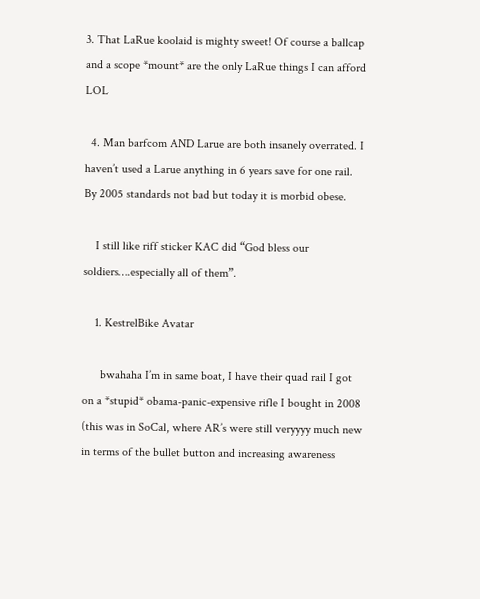3. That LaRue koolaid is mighty sweet! Of course a ballcap and a scope *mount* are the only LaRue things I can afford LOL

  4. Man barfcom AND Larue are both insanely overrated. I haven’t used a Larue anything in 6 years save for one rail. By 2005 standards not bad but today it is morbid obese.

    I still like riff sticker KAC did “God bless our soldiers….especially all of them”.

    1. KestrelBike Avatar

      bwahaha I’m in same boat, I have their quad rail I got on a *stupid* obama-panic-expensive rifle I bought in 2008 (this was in SoCal, where AR’s were still veryyyy much new in terms of the bullet button and increasing awareness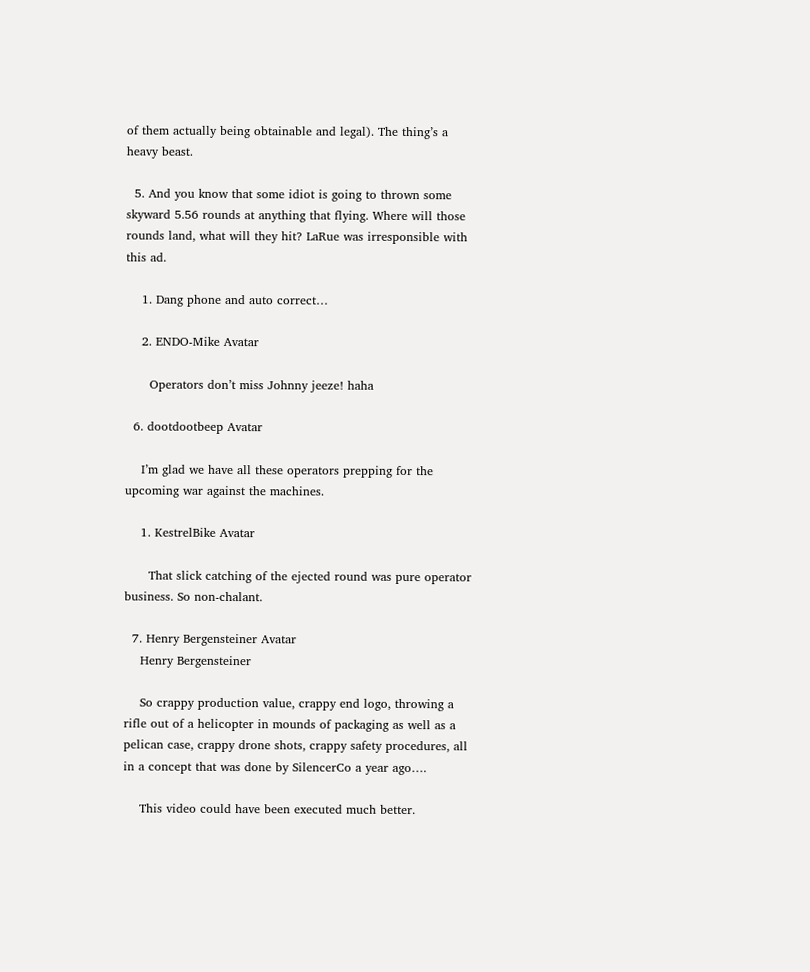of them actually being obtainable and legal). The thing’s a heavy beast.

  5. And you know that some idiot is going to thrown some skyward 5.56 rounds at anything that flying. Where will those rounds land, what will they hit? LaRue was irresponsible with this ad.

    1. Dang phone and auto correct…

    2. ENDO-Mike Avatar

      Operators don’t miss Johnny jeeze! haha

  6. dootdootbeep Avatar

    I’m glad we have all these operators prepping for the upcoming war against the machines.

    1. KestrelBike Avatar

      That slick catching of the ejected round was pure operator business. So non-chalant.

  7. Henry Bergensteiner Avatar
    Henry Bergensteiner

    So crappy production value, crappy end logo, throwing a rifle out of a helicopter in mounds of packaging as well as a pelican case, crappy drone shots, crappy safety procedures, all in a concept that was done by SilencerCo a year ago….

    This video could have been executed much better.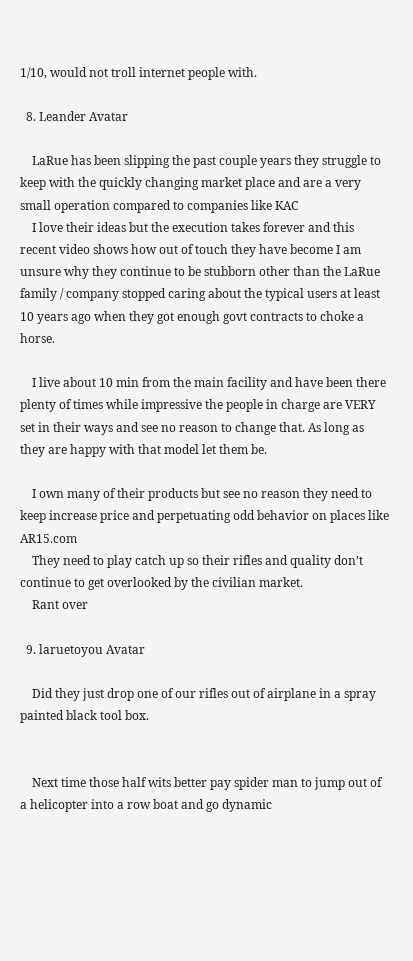1/10, would not troll internet people with.

  8. Leander Avatar

    LaRue has been slipping the past couple years they struggle to keep with the quickly changing market place and are a very small operation compared to companies like KAC
    I love their ideas but the execution takes forever and this recent video shows how out of touch they have become I am unsure why they continue to be stubborn other than the LaRue family / company stopped caring about the typical users at least 10 years ago when they got enough govt contracts to choke a horse.

    I live about 10 min from the main facility and have been there plenty of times while impressive the people in charge are VERY set in their ways and see no reason to change that. As long as they are happy with that model let them be.

    I own many of their products but see no reason they need to keep increase price and perpetuating odd behavior on places like AR15.com
    They need to play catch up so their rifles and quality don’t continue to get overlooked by the civilian market.
    Rant over

  9. laruetoyou Avatar

    Did they just drop one of our rifles out of airplane in a spray painted black tool box.


    Next time those half wits better pay spider man to jump out of a helicopter into a row boat and go dynamic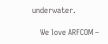underwater.

    We love ARFCOM –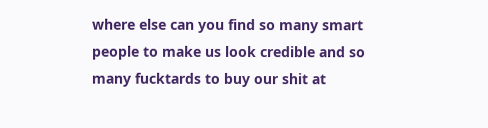where else can you find so many smart people to make us look credible and so many fucktards to buy our shit at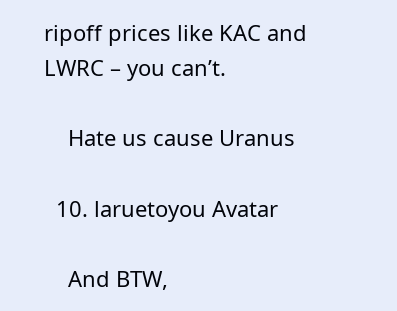ripoff prices like KAC and LWRC – you can’t.

    Hate us cause Uranus

  10. laruetoyou Avatar

    And BTW,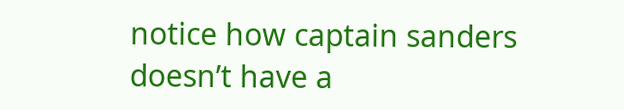notice how captain sanders doesn’t have a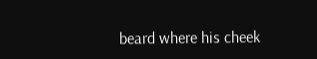beard where his cheek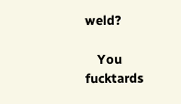weld?

    You fucktards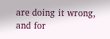are doing it wrong, and for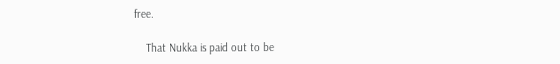free.

    That Nukka is paid out to be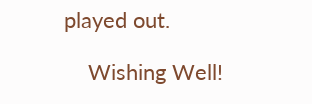played out.

    Wishing Well!